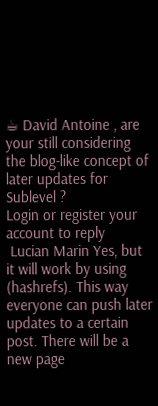☕ David Antoine , are your still considering the blog-like concept of later updates for Sublevel ?
Login or register your account to reply
 Lucian Marin Yes, but it will work by using (hashrefs). This way everyone can push later updates to a certain post. There will be a new page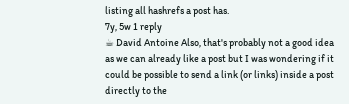listing all hashrefs a post has.
7y, 5w 1 reply
☕ David Antoine Also, that's probably not a good idea as we can already like a post but I was wondering if it could be possible to send a link (or links) inside a post directly to the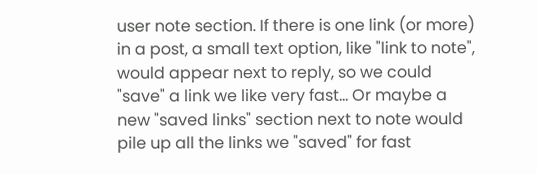user note section. If there is one link (or more) in a post, a small text option, like "link to note", would appear next to reply, so we could "save" a link we like very fast... Or maybe a new "saved links" section next to note would pile up all the links we "saved" for fast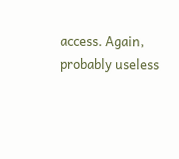access. Again, probably useless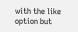with the like option but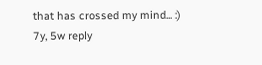that has crossed my mind... :)
7y, 5w reply